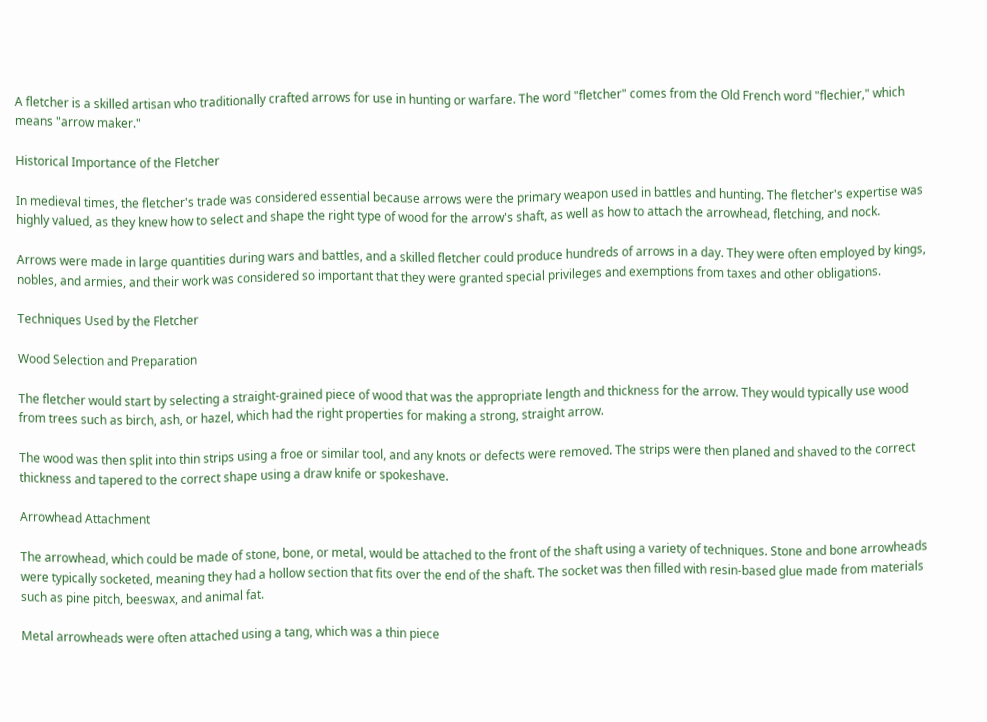A fletcher is a skilled artisan who traditionally crafted arrows for use in hunting or warfare. The word "fletcher" comes from the Old French word "flechier," which means "arrow maker."

Historical Importance of the Fletcher

In medieval times, the fletcher's trade was considered essential because arrows were the primary weapon used in battles and hunting. The fletcher's expertise was highly valued, as they knew how to select and shape the right type of wood for the arrow's shaft, as well as how to attach the arrowhead, fletching, and nock.

Arrows were made in large quantities during wars and battles, and a skilled fletcher could produce hundreds of arrows in a day. They were often employed by kings, nobles, and armies, and their work was considered so important that they were granted special privileges and exemptions from taxes and other obligations.

Techniques Used by the Fletcher

Wood Selection and Preparation

The fletcher would start by selecting a straight-grained piece of wood that was the appropriate length and thickness for the arrow. They would typically use wood from trees such as birch, ash, or hazel, which had the right properties for making a strong, straight arrow.

The wood was then split into thin strips using a froe or similar tool, and any knots or defects were removed. The strips were then planed and shaved to the correct thickness and tapered to the correct shape using a draw knife or spokeshave.

Arrowhead Attachment

The arrowhead, which could be made of stone, bone, or metal, would be attached to the front of the shaft using a variety of techniques. Stone and bone arrowheads were typically socketed, meaning they had a hollow section that fits over the end of the shaft. The socket was then filled with resin-based glue made from materials such as pine pitch, beeswax, and animal fat.

Metal arrowheads were often attached using a tang, which was a thin piece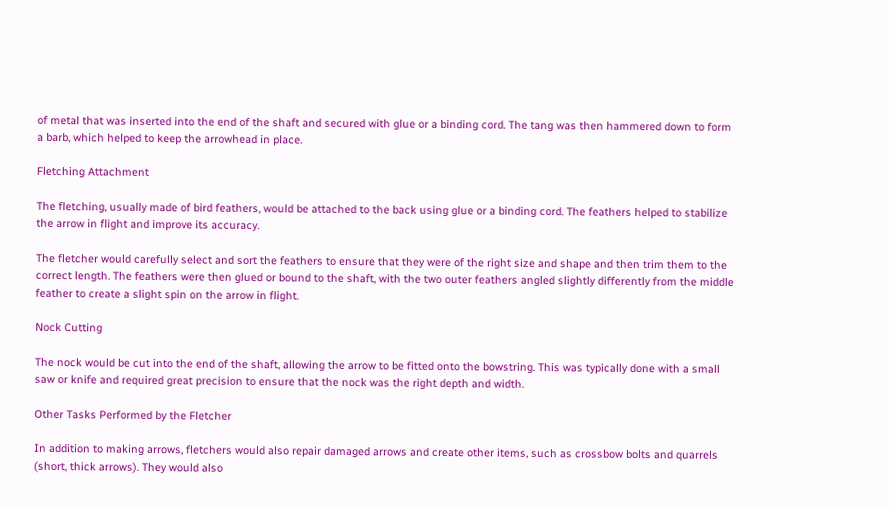of metal that was inserted into the end of the shaft and secured with glue or a binding cord. The tang was then hammered down to form a barb, which helped to keep the arrowhead in place.

Fletching Attachment

The fletching, usually made of bird feathers, would be attached to the back using glue or a binding cord. The feathers helped to stabilize the arrow in flight and improve its accuracy.

The fletcher would carefully select and sort the feathers to ensure that they were of the right size and shape and then trim them to the correct length. The feathers were then glued or bound to the shaft, with the two outer feathers angled slightly differently from the middle feather to create a slight spin on the arrow in flight.

Nock Cutting

The nock would be cut into the end of the shaft, allowing the arrow to be fitted onto the bowstring. This was typically done with a small saw or knife and required great precision to ensure that the nock was the right depth and width.

Other Tasks Performed by the Fletcher

In addition to making arrows, fletchers would also repair damaged arrows and create other items, such as crossbow bolts and quarrels (short, thick arrows). They would also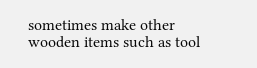sometimes make other wooden items such as tool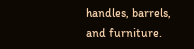handles, barrels, and furniture.